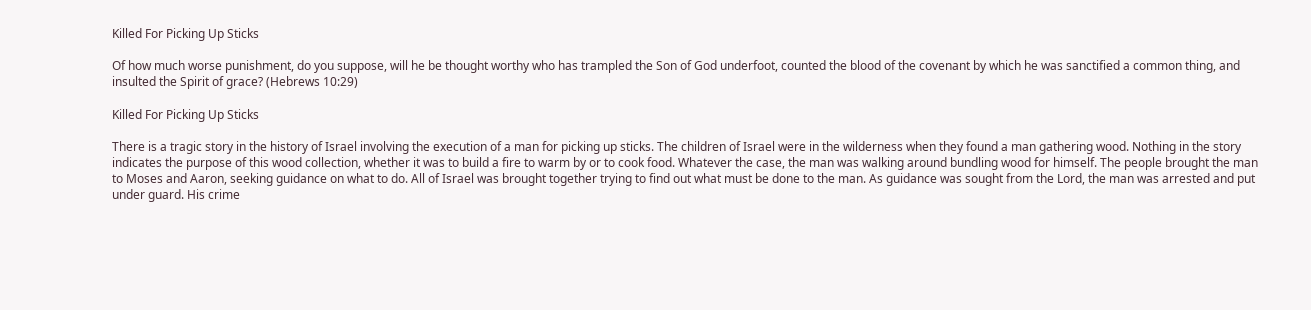Killed For Picking Up Sticks

Of how much worse punishment, do you suppose, will he be thought worthy who has trampled the Son of God underfoot, counted the blood of the covenant by which he was sanctified a common thing, and insulted the Spirit of grace? (Hebrews 10:29)

Killed For Picking Up Sticks

There is a tragic story in the history of Israel involving the execution of a man for picking up sticks. The children of Israel were in the wilderness when they found a man gathering wood. Nothing in the story indicates the purpose of this wood collection, whether it was to build a fire to warm by or to cook food. Whatever the case, the man was walking around bundling wood for himself. The people brought the man to Moses and Aaron, seeking guidance on what to do. All of Israel was brought together trying to find out what must be done to the man. As guidance was sought from the Lord, the man was arrested and put under guard. His crime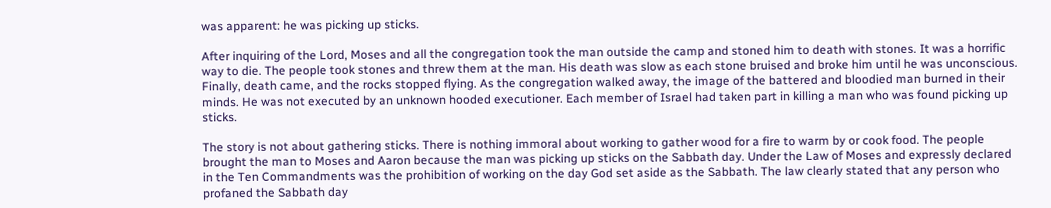was apparent: he was picking up sticks.

After inquiring of the Lord, Moses and all the congregation took the man outside the camp and stoned him to death with stones. It was a horrific way to die. The people took stones and threw them at the man. His death was slow as each stone bruised and broke him until he was unconscious. Finally, death came, and the rocks stopped flying. As the congregation walked away, the image of the battered and bloodied man burned in their minds. He was not executed by an unknown hooded executioner. Each member of Israel had taken part in killing a man who was found picking up sticks.

The story is not about gathering sticks. There is nothing immoral about working to gather wood for a fire to warm by or cook food. The people brought the man to Moses and Aaron because the man was picking up sticks on the Sabbath day. Under the Law of Moses and expressly declared in the Ten Commandments was the prohibition of working on the day God set aside as the Sabbath. The law clearly stated that any person who profaned the Sabbath day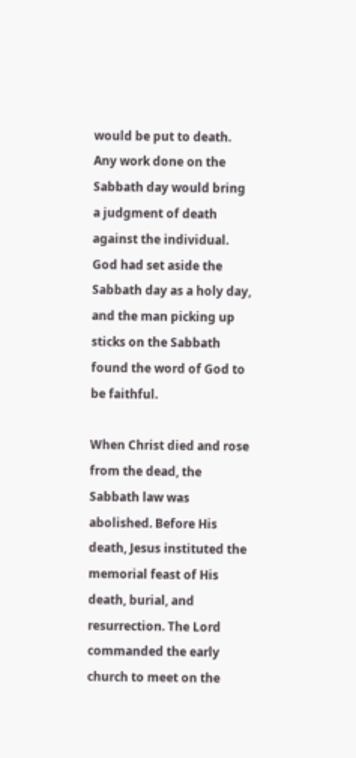would be put to death. Any work done on the Sabbath day would bring a judgment of death against the individual. God had set aside the Sabbath day as a holy day, and the man picking up sticks on the Sabbath found the word of God to be faithful.

When Christ died and rose from the dead, the Sabbath law was abolished. Before His death, Jesus instituted the memorial feast of His death, burial, and resurrection. The Lord commanded the early church to meet on the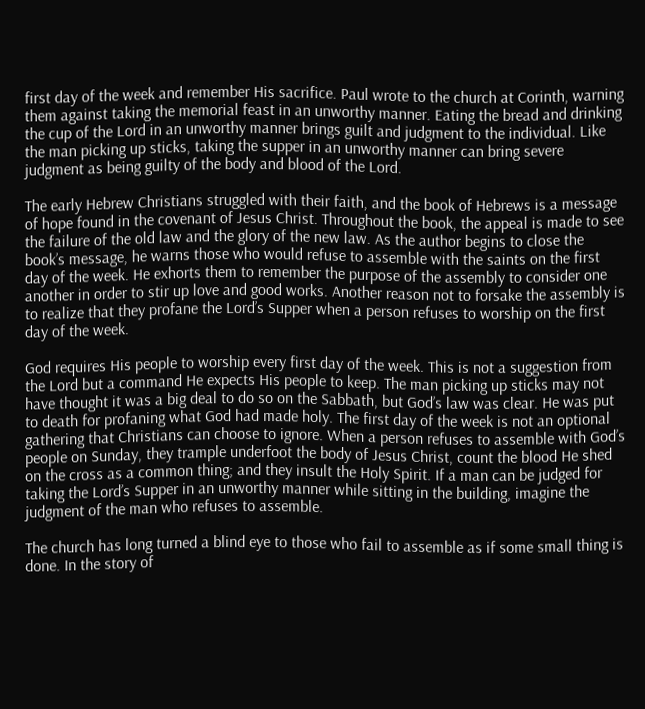first day of the week and remember His sacrifice. Paul wrote to the church at Corinth, warning them against taking the memorial feast in an unworthy manner. Eating the bread and drinking the cup of the Lord in an unworthy manner brings guilt and judgment to the individual. Like the man picking up sticks, taking the supper in an unworthy manner can bring severe judgment as being guilty of the body and blood of the Lord.

The early Hebrew Christians struggled with their faith, and the book of Hebrews is a message of hope found in the covenant of Jesus Christ. Throughout the book, the appeal is made to see the failure of the old law and the glory of the new law. As the author begins to close the book’s message, he warns those who would refuse to assemble with the saints on the first day of the week. He exhorts them to remember the purpose of the assembly to consider one another in order to stir up love and good works. Another reason not to forsake the assembly is to realize that they profane the Lord’s Supper when a person refuses to worship on the first day of the week.

God requires His people to worship every first day of the week. This is not a suggestion from the Lord but a command He expects His people to keep. The man picking up sticks may not have thought it was a big deal to do so on the Sabbath, but God’s law was clear. He was put to death for profaning what God had made holy. The first day of the week is not an optional gathering that Christians can choose to ignore. When a person refuses to assemble with God’s people on Sunday, they trample underfoot the body of Jesus Christ, count the blood He shed on the cross as a common thing; and they insult the Holy Spirit. If a man can be judged for taking the Lord’s Supper in an unworthy manner while sitting in the building, imagine the judgment of the man who refuses to assemble.

The church has long turned a blind eye to those who fail to assemble as if some small thing is done. In the story of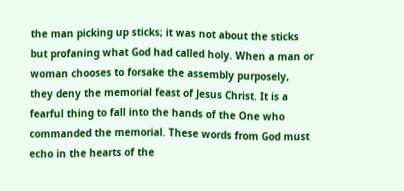the man picking up sticks; it was not about the sticks but profaning what God had called holy. When a man or woman chooses to forsake the assembly purposely, they deny the memorial feast of Jesus Christ. It is a fearful thing to fall into the hands of the One who commanded the memorial. These words from God must echo in the hearts of the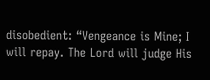disobedient: “Vengeance is Mine; I will repay. The Lord will judge His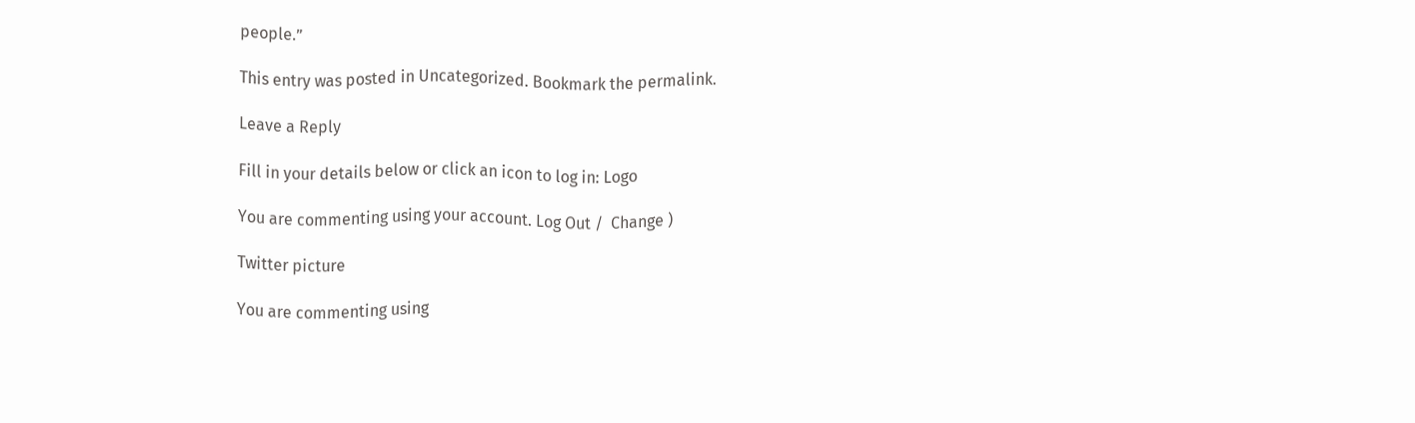people.”

This entry was posted in Uncategorized. Bookmark the permalink.

Leave a Reply

Fill in your details below or click an icon to log in: Logo

You are commenting using your account. Log Out /  Change )

Twitter picture

You are commenting using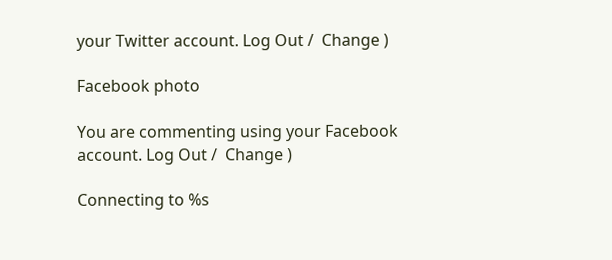your Twitter account. Log Out /  Change )

Facebook photo

You are commenting using your Facebook account. Log Out /  Change )

Connecting to %s